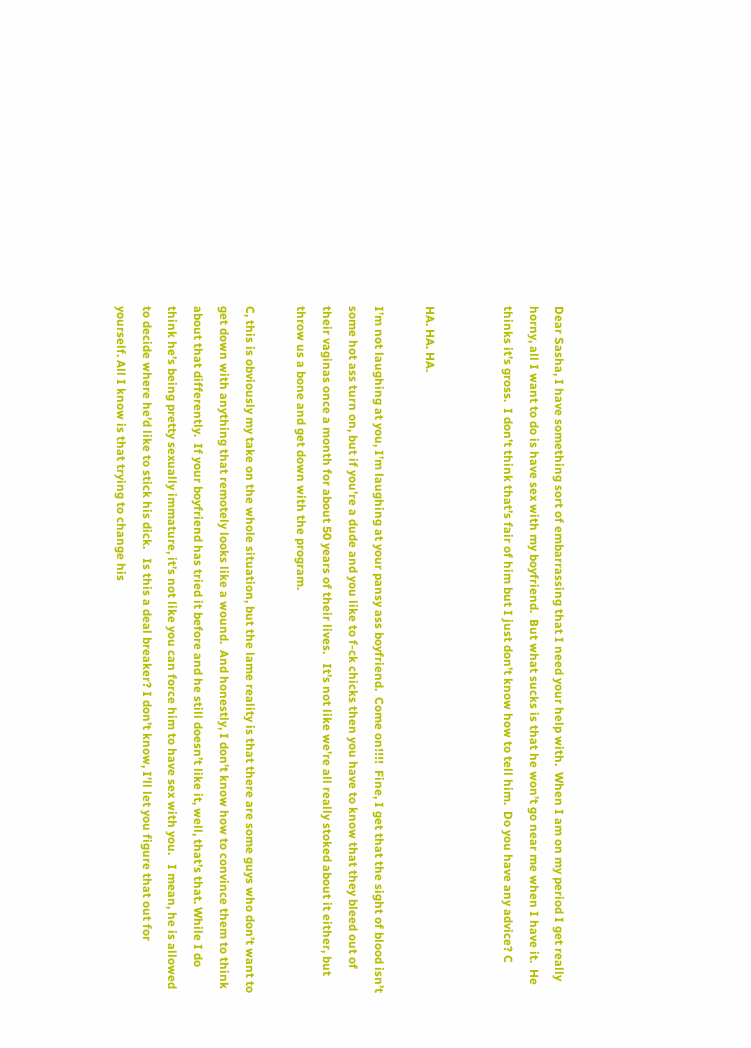Dear Sasha, I have something sort of embarrassing that I need your help with.  When I am on my period I get really horny, all I want to do is have sex with my boyfriend.  But what sucks is that he won’t go near me when I have it.  He thinks it’s gross.  I don’t think that’s fair of him but I just don’t know how to tell him.  Do you have any advice? C


HA. HA. HA.

I’m not laughing at you, I’m laughing at your pansy ass boyfriend.  Come on!!!!  Fine, I get that the sight of blood isn’t some hot ass turn on, but if you’re a dude and you like to f-ck chicks then you have to know that they bleed out of their vaginas once a month for about 50 years of their lives.   It’s not like we’re all really stoked about it either, but throw us a bone and get down with the program.

C, this is obviously my take on the whole situation, but the lame reality is that there are some guys who don’t want to get down with anything that remotely looks like a wound.  And honestly, I don’t know how to convince them to think about that differently.  If your boyfriend has tried it before and he still doesn’t like it, well, that’s that. While I do think he’s being pretty sexually immature, it’s not like you can force him to have sex with you.   I mean, he is allowed to decide where he’d like to stick his dick.   Is this a deal breaker? I don’t know, I’ll let you figure that out for yourself. All I know is that trying to change his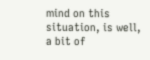mind on this situation, is well, a bit of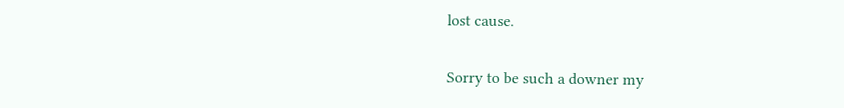lost cause.

Sorry to be such a downer my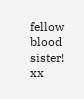fellow blood sister! xx